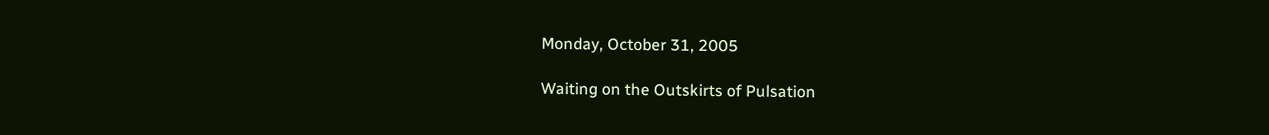Monday, October 31, 2005

Waiting on the Outskirts of Pulsation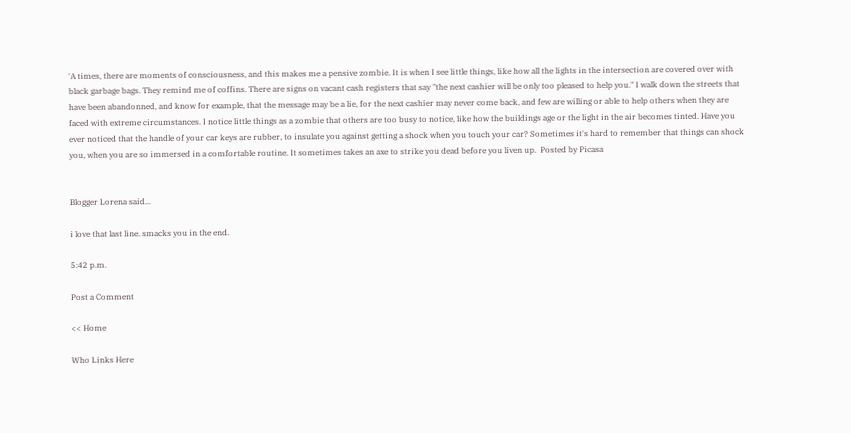'A times, there are moments of consciousness, and this makes me a pensive zombie. It is when I see little things, like how all the lights in the intersection are covered over with black garbage bags. They remind me of coffins. There are signs on vacant cash registers that say "the next cashier will be only too pleased to help you." I walk down the streets that have been abandonned, and know for example, that the message may be a lie, for the next cashier may never come back, and few are willing or able to help others when they are faced with extreme circumstances. I notice little things as a zombie that others are too busy to notice, like how the buildings age or the light in the air becomes tinted. Have you ever noticed that the handle of your car keys are rubber, to insulate you against getting a shock when you touch your car? Sometimes it's hard to remember that things can shock you, when you are so immersed in a comfortable routine. It sometimes takes an axe to strike you dead before you liven up.  Posted by Picasa


Blogger Lorena said...

i love that last line. smacks you in the end.

5:42 p.m.

Post a Comment

<< Home

Who Links Here